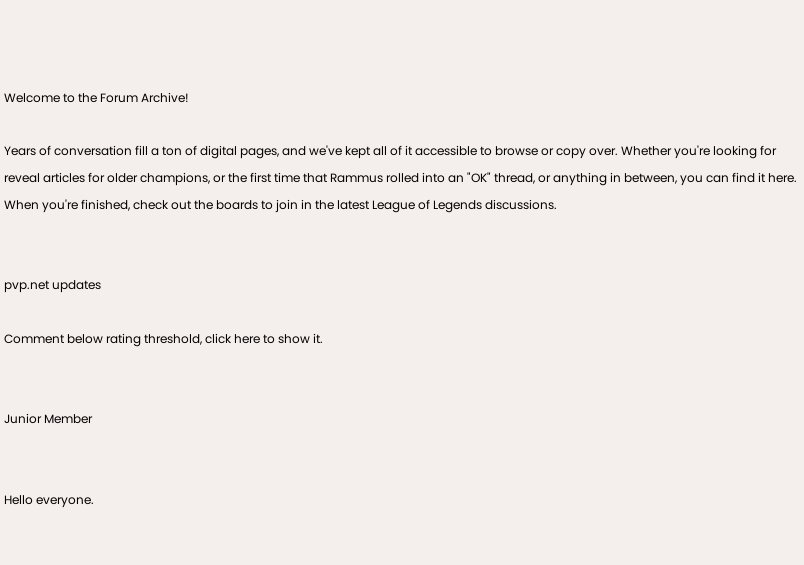Welcome to the Forum Archive!

Years of conversation fill a ton of digital pages, and we've kept all of it accessible to browse or copy over. Whether you're looking for reveal articles for older champions, or the first time that Rammus rolled into an "OK" thread, or anything in between, you can find it here. When you're finished, check out the boards to join in the latest League of Legends discussions.


pvp.net updates

Comment below rating threshold, click here to show it.


Junior Member


Hello everyone.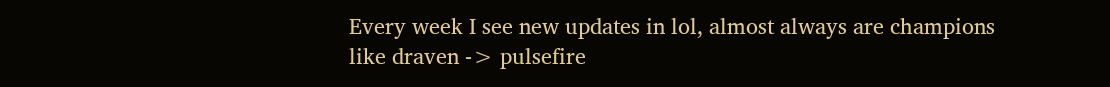Every week I see new updates in lol, almost always are champions like draven -> pulsefire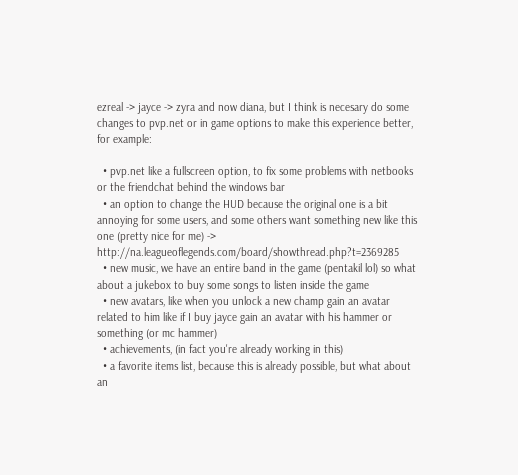ezreal -> jayce -> zyra and now diana, but I think is necesary do some changes to pvp.net or in game options to make this experience better, for example:

  • pvp.net like a fullscreen option, to fix some problems with netbooks or the friendchat behind the windows bar
  • an option to change the HUD because the original one is a bit annoying for some users, and some others want something new like this one (pretty nice for me) -> http://na.leagueoflegends.com/board/showthread.php?t=2369285
  • new music, we have an entire band in the game (pentakil lol) so what about a jukebox to buy some songs to listen inside the game
  • new avatars, like when you unlock a new champ gain an avatar related to him like if I buy jayce gain an avatar with his hammer or something (or mc hammer)
  • achievements, (in fact you're already working in this)
  • a favorite items list, because this is already possible, but what about an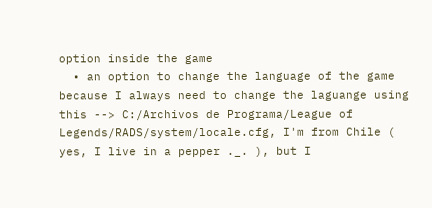option inside the game
  • an option to change the language of the game because I always need to change the laguange using this --> C:/Archivos de Programa/League of Legends/RADS/system/locale.cfg, I'm from Chile ( yes, I live in a pepper ._. ), but I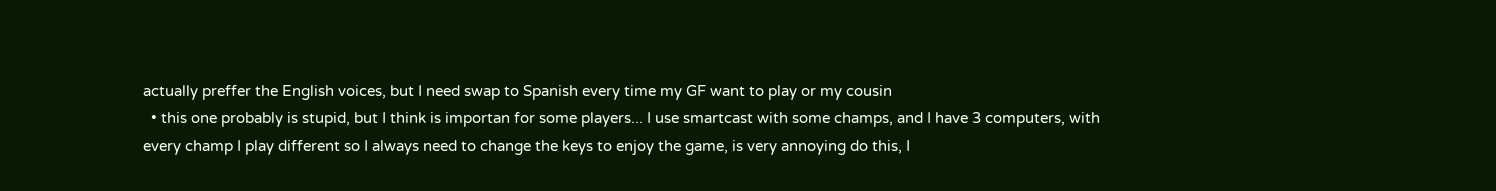actually preffer the English voices, but I need swap to Spanish every time my GF want to play or my cousin
  • this one probably is stupid, but I think is importan for some players... I use smartcast with some champs, and I have 3 computers, with every champ I play different so I always need to change the keys to enjoy the game, is very annoying do this, I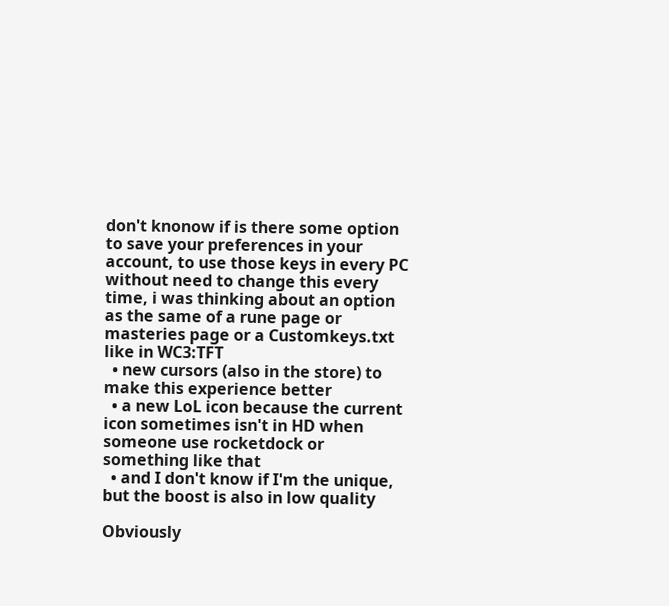don't knonow if is there some option to save your preferences in your account, to use those keys in every PC without need to change this every time, i was thinking about an option as the same of a rune page or masteries page or a Customkeys.txt like in WC3:TFT
  • new cursors (also in the store) to make this experience better
  • a new LoL icon because the current icon sometimes isn't in HD when someone use rocketdock or something like that
  • and I don't know if I'm the unique, but the boost is also in low quality

Obviously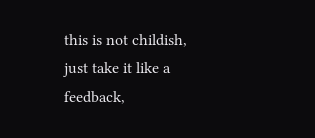this is not childish, just take it like a feedback,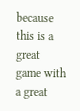because this is a great game with a great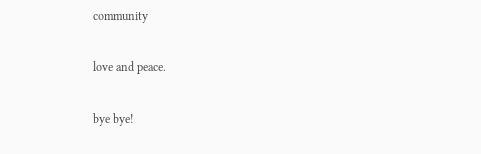community

love and peace.

bye bye!